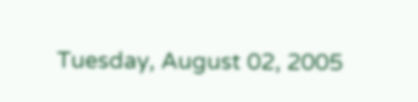Tuesday, August 02, 2005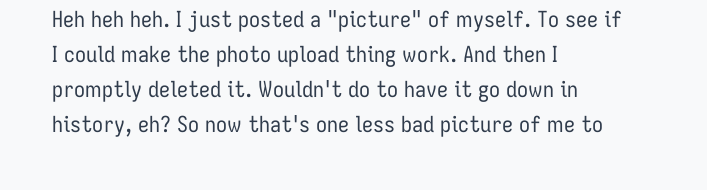Heh heh heh. I just posted a "picture" of myself. To see if I could make the photo upload thing work. And then I promptly deleted it. Wouldn't do to have it go down in history, eh? So now that's one less bad picture of me to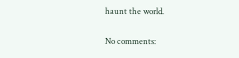haunt the world.

No comments: